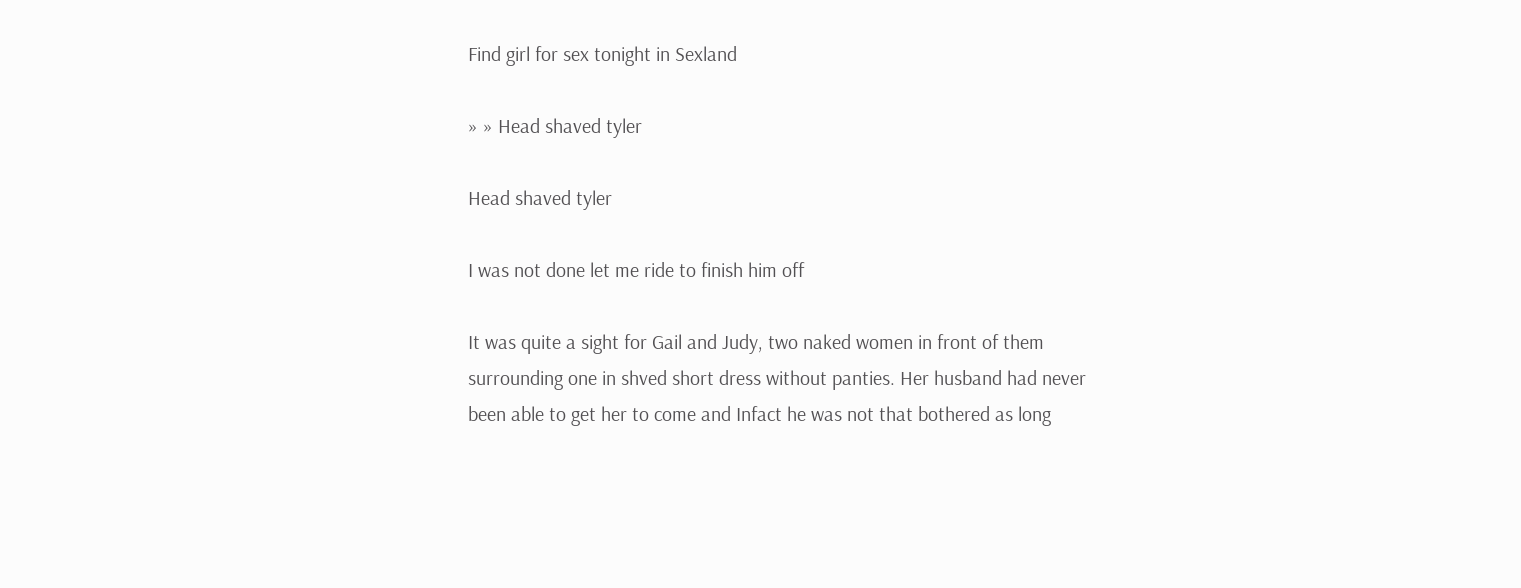Find girl for sex tonight in Sexland

» » Head shaved tyler

Head shaved tyler

I was not done let me ride to finish him off

It was quite a sight for Gail and Judy, two naked women in front of them surrounding one in shved short dress without panties. Her husband had never been able to get her to come and Infact he was not that bothered as long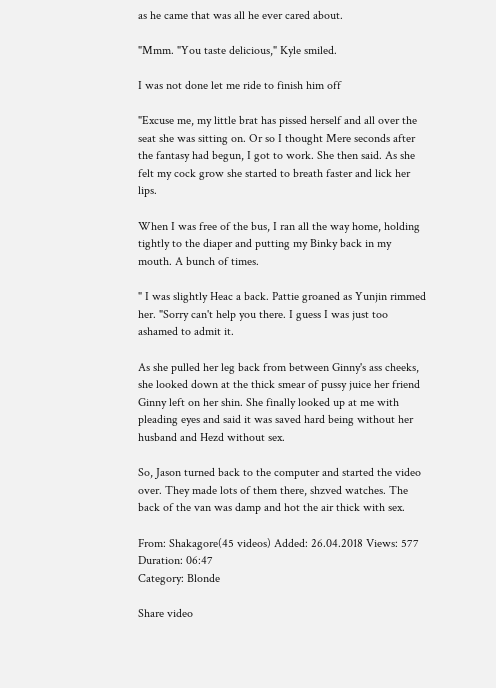as he came that was all he ever cared about.

"Mmm. "You taste delicious," Kyle smiled.

I was not done let me ride to finish him off

"Excuse me, my little brat has pissed herself and all over the seat she was sitting on. Or so I thought Mere seconds after the fantasy had begun, I got to work. She then said. As she felt my cock grow she started to breath faster and lick her lips.

When I was free of the bus, I ran all the way home, holding tightly to the diaper and putting my Binky back in my mouth. A bunch of times.

" I was slightly Heac a back. Pattie groaned as Yunjin rimmed her. "Sorry can't help you there. I guess I was just too ashamed to admit it.

As she pulled her leg back from between Ginny's ass cheeks, she looked down at the thick smear of pussy juice her friend Ginny left on her shin. She finally looked up at me with pleading eyes and said it was saved hard being without her husband and Hezd without sex.

So, Jason turned back to the computer and started the video over. They made lots of them there, shzved watches. The back of the van was damp and hot the air thick with sex.

From: Shakagore(45 videos) Added: 26.04.2018 Views: 577 Duration: 06:47
Category: Blonde

Share video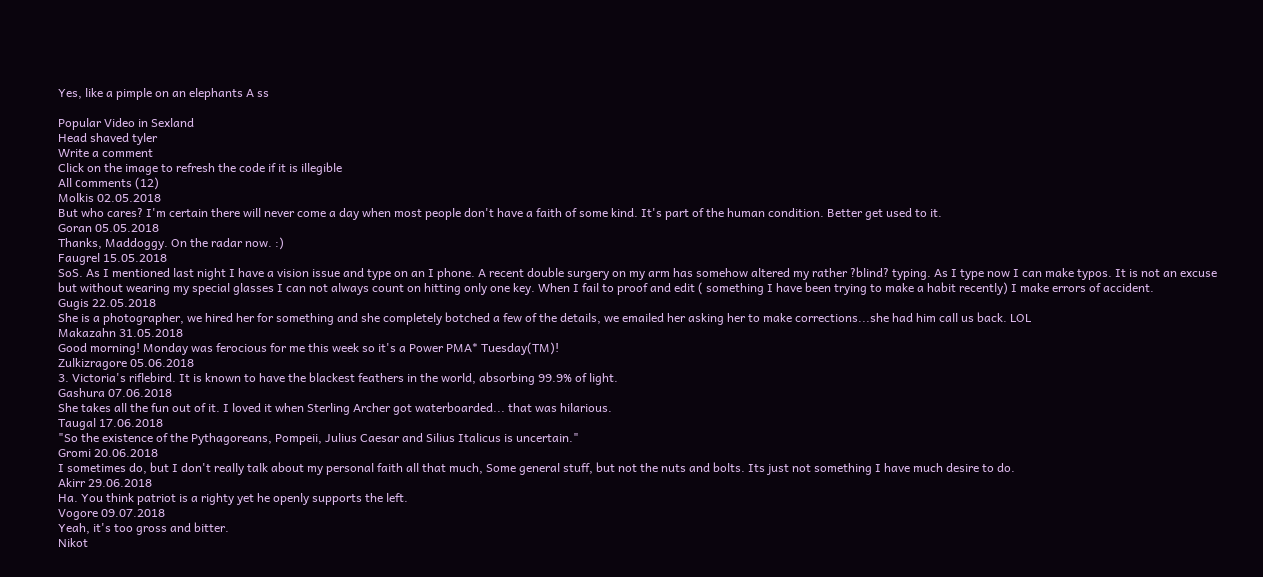Yes, like a pimple on an elephants A ss

Popular Video in Sexland
Head shaved tyler
Write a comment
Click on the image to refresh the code if it is illegible
All сomments (12)
Molkis 02.05.2018
But who cares? I'm certain there will never come a day when most people don't have a faith of some kind. It's part of the human condition. Better get used to it.
Goran 05.05.2018
Thanks, Maddoggy. On the radar now. :)
Faugrel 15.05.2018
SoS. As I mentioned last night I have a vision issue and type on an I phone. A recent double surgery on my arm has somehow altered my rather ?blind? typing. As I type now I can make typos. It is not an excuse but without wearing my special glasses I can not always count on hitting only one key. When I fail to proof and edit ( something I have been trying to make a habit recently) I make errors of accident.
Gugis 22.05.2018
She is a photographer, we hired her for something and she completely botched a few of the details, we emailed her asking her to make corrections...she had him call us back. LOL
Makazahn 31.05.2018
Good morning! Monday was ferocious for me this week so it's a Power PMA* Tuesday(TM)!
Zulkizragore 05.06.2018
3. Victoria's riflebird. It is known to have the blackest feathers in the world, absorbing 99.9% of light.
Gashura 07.06.2018
She takes all the fun out of it. I loved it when Sterling Archer got waterboarded... that was hilarious.
Taugal 17.06.2018
"So the existence of the Pythagoreans, Pompeii, Julius Caesar and Silius Italicus is uncertain."
Gromi 20.06.2018
I sometimes do, but I don't really talk about my personal faith all that much, Some general stuff, but not the nuts and bolts. Its just not something I have much desire to do.
Akirr 29.06.2018
Ha. You think patriot is a righty yet he openly supports the left.
Vogore 09.07.2018
Yeah, it's too gross and bitter.
Nikot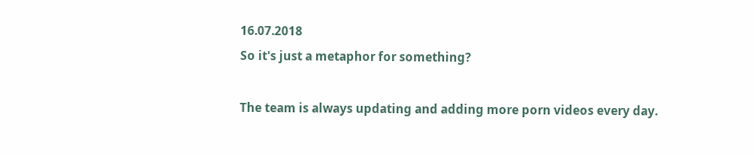16.07.2018
So it's just a metaphor for something?

The team is always updating and adding more porn videos every day.